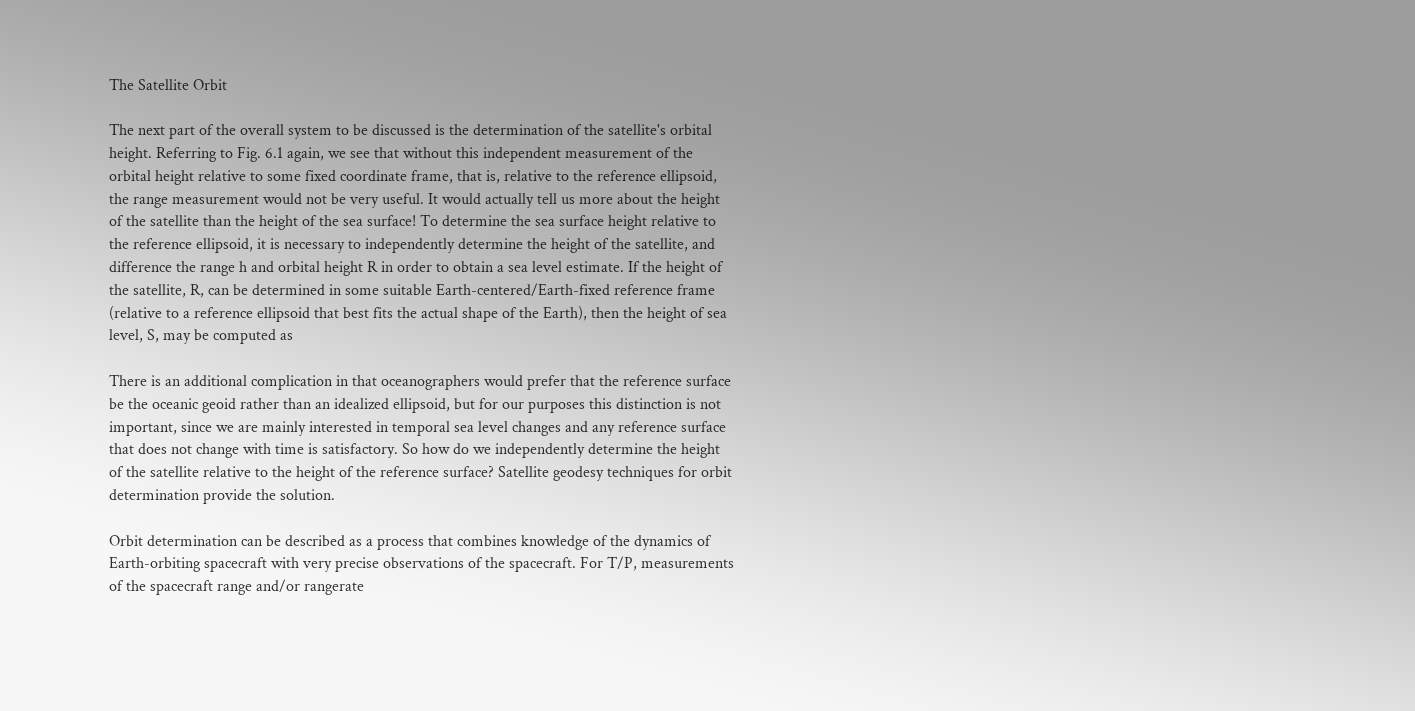The Satellite Orbit

The next part of the overall system to be discussed is the determination of the satellite's orbital height. Referring to Fig. 6.1 again, we see that without this independent measurement of the orbital height relative to some fixed coordinate frame, that is, relative to the reference ellipsoid, the range measurement would not be very useful. It would actually tell us more about the height of the satellite than the height of the sea surface! To determine the sea surface height relative to the reference ellipsoid, it is necessary to independently determine the height of the satellite, and difference the range h and orbital height R in order to obtain a sea level estimate. If the height of the satellite, R, can be determined in some suitable Earth-centered/Earth-fixed reference frame (relative to a reference ellipsoid that best fits the actual shape of the Earth), then the height of sea level, S, may be computed as

There is an additional complication in that oceanographers would prefer that the reference surface be the oceanic geoid rather than an idealized ellipsoid, but for our purposes this distinction is not important, since we are mainly interested in temporal sea level changes and any reference surface that does not change with time is satisfactory. So how do we independently determine the height of the satellite relative to the height of the reference surface? Satellite geodesy techniques for orbit determination provide the solution.

Orbit determination can be described as a process that combines knowledge of the dynamics of Earth-orbiting spacecraft with very precise observations of the spacecraft. For T/P, measurements of the spacecraft range and/or rangerate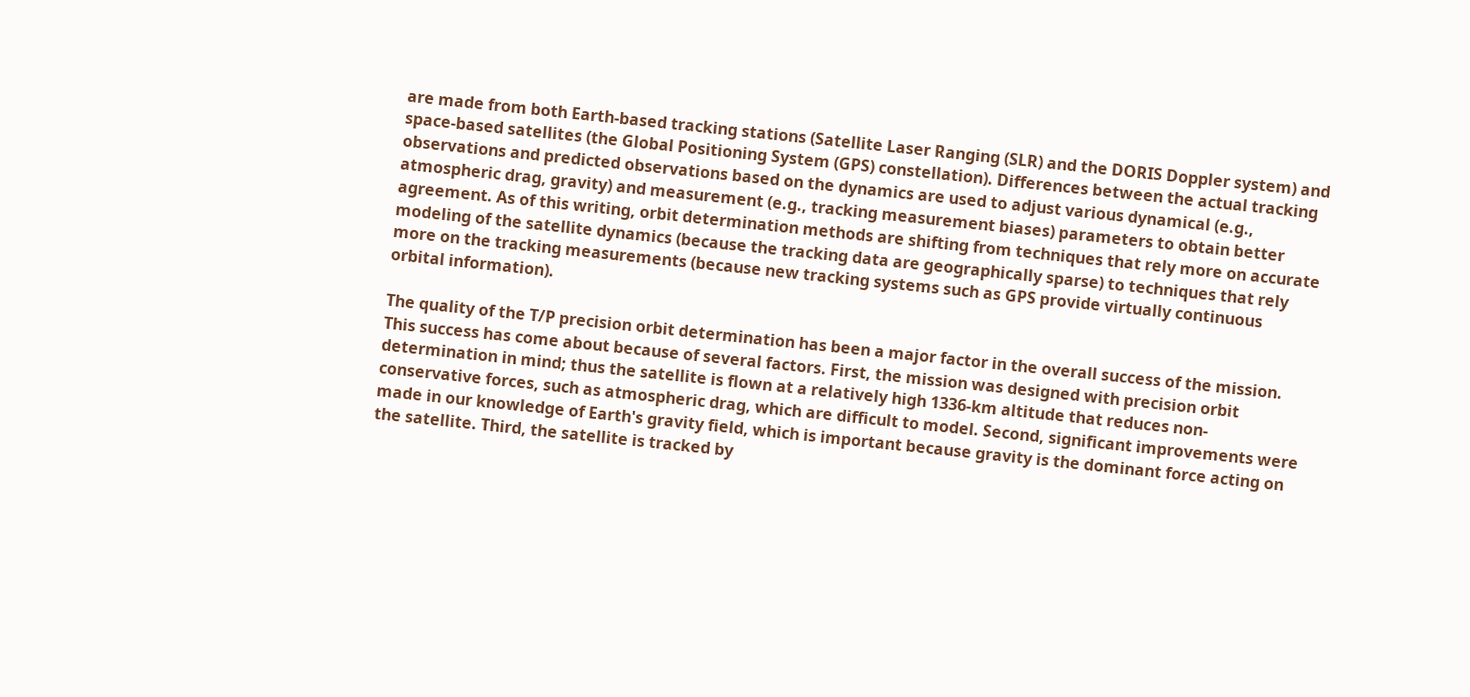are made from both Earth-based tracking stations (Satellite Laser Ranging (SLR) and the DORIS Doppler system) and space-based satellites (the Global Positioning System (GPS) constellation). Differences between the actual tracking observations and predicted observations based on the dynamics are used to adjust various dynamical (e.g., atmospheric drag, gravity) and measurement (e.g., tracking measurement biases) parameters to obtain better agreement. As of this writing, orbit determination methods are shifting from techniques that rely more on accurate modeling of the satellite dynamics (because the tracking data are geographically sparse) to techniques that rely more on the tracking measurements (because new tracking systems such as GPS provide virtually continuous orbital information).

The quality of the T/P precision orbit determination has been a major factor in the overall success of the mission. This success has come about because of several factors. First, the mission was designed with precision orbit determination in mind; thus the satellite is flown at a relatively high 1336-km altitude that reduces non-conservative forces, such as atmospheric drag, which are difficult to model. Second, significant improvements were made in our knowledge of Earth's gravity field, which is important because gravity is the dominant force acting on the satellite. Third, the satellite is tracked by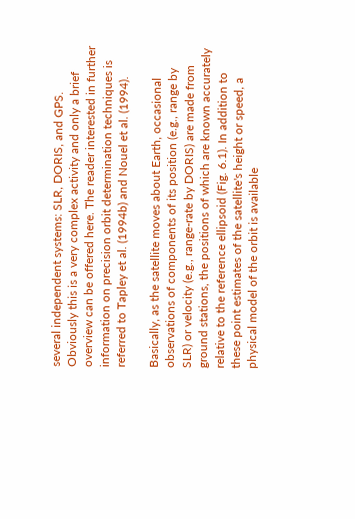several independent systems: SLR, DORIS, and GPS. Obviously this is a very complex activity and only a brief overview can be offered here. The reader interested in further information on precision orbit determination techniques is referred to Tapley et al. (1994b) and Nouel et al. (1994).

Basically, as the satellite moves about Earth, occasional observations of components of its position (e.g., range by SLR) or velocity (e.g., range-rate by DORIS) are made from ground stations, the positions of which are known accurately relative to the reference ellipsoid (Fig. 6.1). In addition to these point estimates of the satellite's height or speed, a physical model of the orbit is available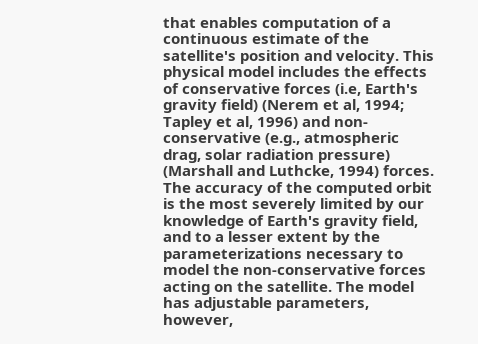that enables computation of a continuous estimate of the satellite's position and velocity. This physical model includes the effects of conservative forces (i.e, Earth's gravity field) (Nerem et al, 1994; Tapley et al, 1996) and non-conservative (e.g., atmospheric drag, solar radiation pressure) (Marshall and Luthcke, 1994) forces. The accuracy of the computed orbit is the most severely limited by our knowledge of Earth's gravity field, and to a lesser extent by the parameterizations necessary to model the non-conservative forces acting on the satellite. The model has adjustable parameters, however,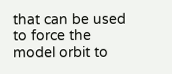that can be used to force the model orbit to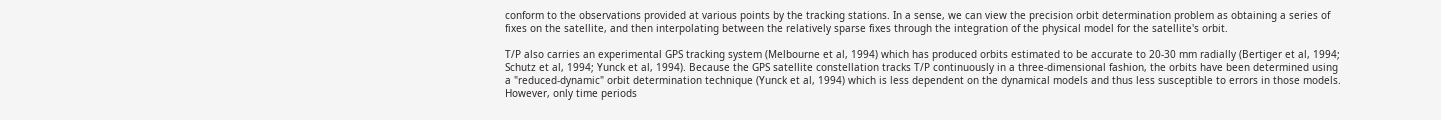conform to the observations provided at various points by the tracking stations. In a sense, we can view the precision orbit determination problem as obtaining a series of fixes on the satellite, and then interpolating between the relatively sparse fixes through the integration of the physical model for the satellite's orbit.

T/P also carries an experimental GPS tracking system (Melbourne et al, 1994) which has produced orbits estimated to be accurate to 20-30 mm radially (Bertiger et al, 1994; Schutz et al, 1994; Yunck et al, 1994). Because the GPS satellite constellation tracks T/P continuously in a three-dimensional fashion, the orbits have been determined using a "reduced-dynamic" orbit determination technique (Yunck et al, 1994) which is less dependent on the dynamical models and thus less susceptible to errors in those models. However, only time periods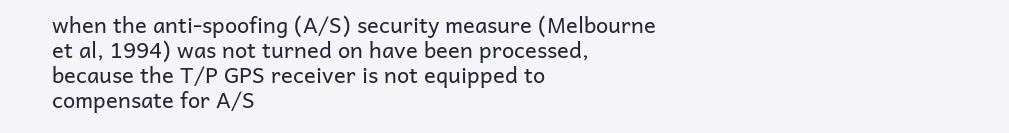when the anti-spoofing (A/S) security measure (Melbourne et al, 1994) was not turned on have been processed, because the T/P GPS receiver is not equipped to compensate for A/S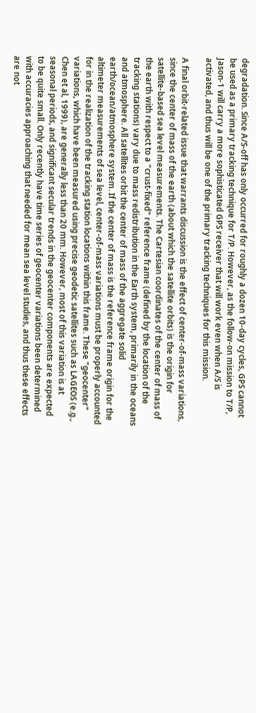degradation. Since A/S-off has only occurred for roughly a dozen 10-day cycles, GPS cannot be used as a primary tracking technique for T/P. However, as the follow-on mission to T/P, Jason-1 will carry a more sophisticated GPS receiver that will work even when A/S is activated, and thus will be one of the primary tracking techniques for this mission.

A final orbit-related issue that warrants discussion is the effect of center-of-mass variations, since the center of mass of the earth (about which the satellite orbits) is the origin for satellite-based sea level measurements. The Cartesian coordinates of the center of mass of the earth with respect to a "crust-fixed" reference frame (defined by the location of the tracking stations) vary due to mass redistribution in the Earth system, primarily in the oceans and atmosphere. All satellites orbit the center of mass of the aggregate solid earth/ocean/atmosphere system. If the center of mass is the reference frame origin for the altimeter measurements of sea level, center-of-mass variations must be properly accounted for in the realization of the tracking station locations within this frame. These "geocenter" variations, which have been measured using precise geodetic satellites such as LAGEOS (e.g., Chen et al, 1999), are generally less than 20 mm. However, most of this variation is at seasonal periods, and significant secular trends in the geocenter components are expected to be quite small. Only recently have time series of geocenter variations been determined with accuracies approaching that needed for mean sea level studies, and thus these effects are not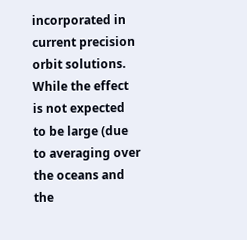incorporated in current precision orbit solutions. While the effect is not expected to be large (due to averaging over the oceans and the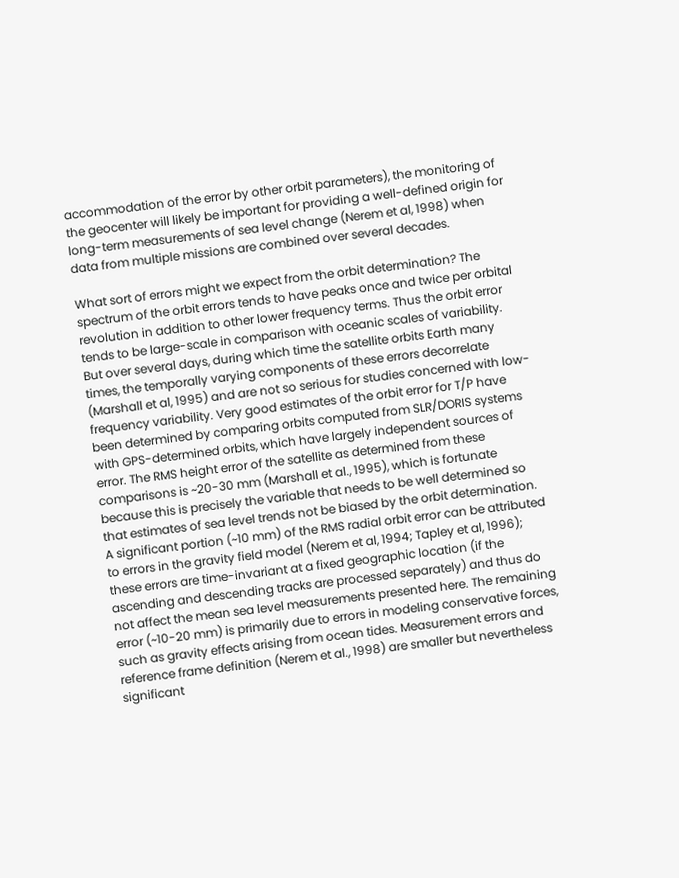accommodation of the error by other orbit parameters), the monitoring of the geocenter will likely be important for providing a well-defined origin for long-term measurements of sea level change (Nerem et al, 1998) when data from multiple missions are combined over several decades.

What sort of errors might we expect from the orbit determination? The spectrum of the orbit errors tends to have peaks once and twice per orbital revolution in addition to other lower frequency terms. Thus the orbit error tends to be large-scale in comparison with oceanic scales of variability. But over several days, during which time the satellite orbits Earth many times, the temporally varying components of these errors decorrelate (Marshall et al, 1995) and are not so serious for studies concerned with low-frequency variability. Very good estimates of the orbit error for T/P have been determined by comparing orbits computed from SLR/DORIS systems with GPS-determined orbits, which have largely independent sources of error. The RMS height error of the satellite as determined from these comparisons is ~20-30 mm (Marshall et al., 1995), which is fortunate because this is precisely the variable that needs to be well determined so that estimates of sea level trends not be biased by the orbit determination. A significant portion (~10 mm) of the RMS radial orbit error can be attributed to errors in the gravity field model (Nerem et al, 1994; Tapley et al, 1996); these errors are time-invariant at a fixed geographic location (if the ascending and descending tracks are processed separately) and thus do not affect the mean sea level measurements presented here. The remaining error (~10-20 mm) is primarily due to errors in modeling conservative forces, such as gravity effects arising from ocean tides. Measurement errors and reference frame definition (Nerem et al., 1998) are smaller but nevertheless significant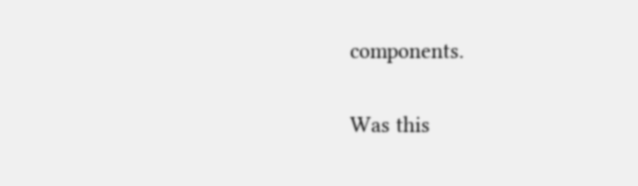components.

Was this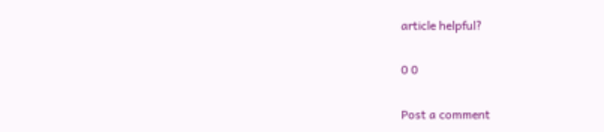article helpful?

0 0

Post a comment